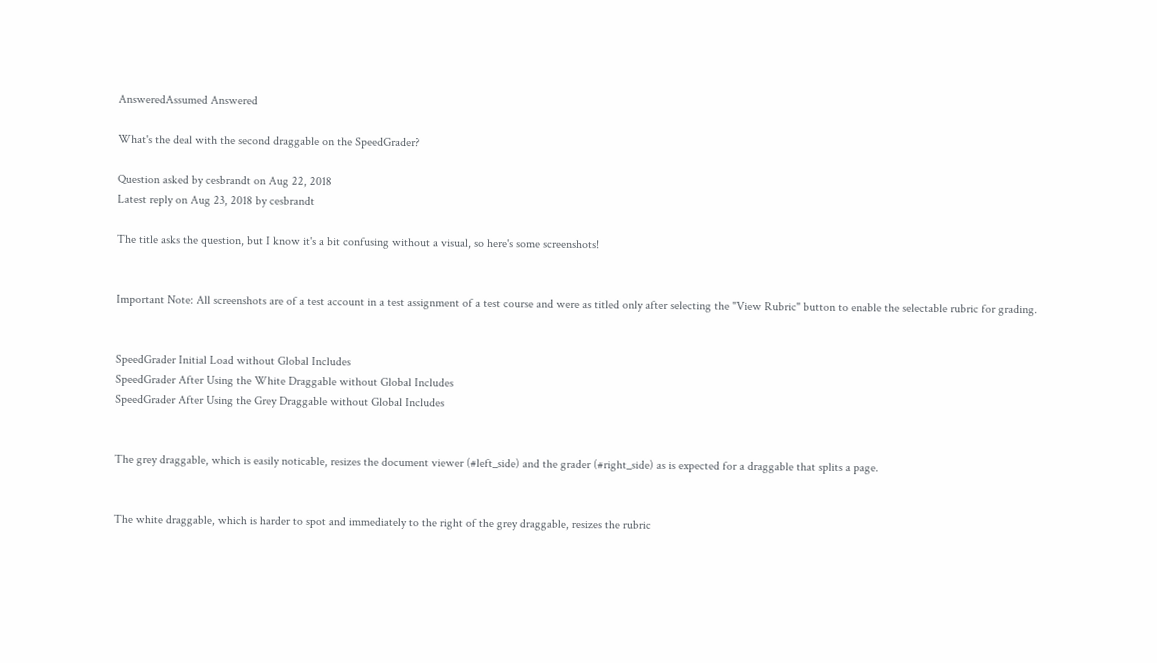AnsweredAssumed Answered

What's the deal with the second draggable on the SpeedGrader?

Question asked by cesbrandt on Aug 22, 2018
Latest reply on Aug 23, 2018 by cesbrandt

The title asks the question, but I know it's a bit confusing without a visual, so here's some screenshots!


Important Note: All screenshots are of a test account in a test assignment of a test course and were as titled only after selecting the "View Rubric" button to enable the selectable rubric for grading.


SpeedGrader Initial Load without Global Includes
SpeedGrader After Using the White Draggable without Global Includes
SpeedGrader After Using the Grey Draggable without Global Includes


The grey draggable, which is easily noticable, resizes the document viewer (#left_side) and the grader (#right_side) as is expected for a draggable that splits a page.


The white draggable, which is harder to spot and immediately to the right of the grey draggable, resizes the rubric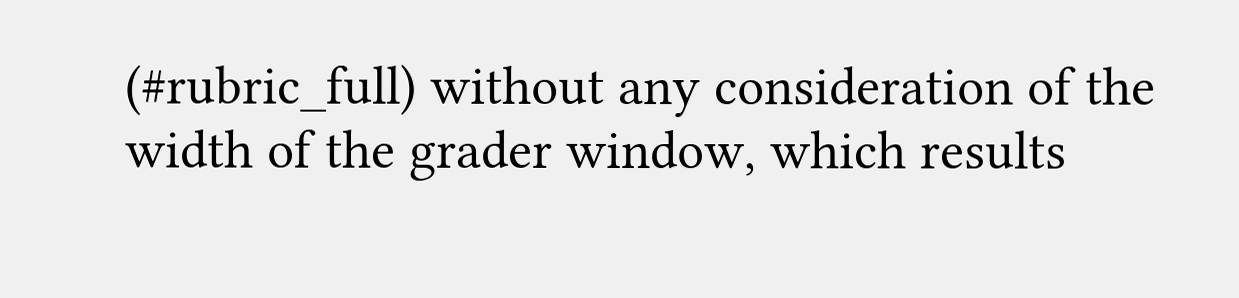(#rubric_full) without any consideration of the width of the grader window, which results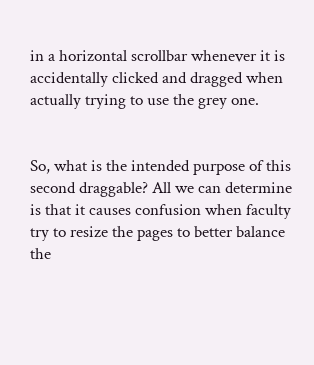in a horizontal scrollbar whenever it is accidentally clicked and dragged when actually trying to use the grey one.


So, what is the intended purpose of this second draggable? All we can determine is that it causes confusion when faculty try to resize the pages to better balance the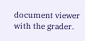document viewer with the grader.